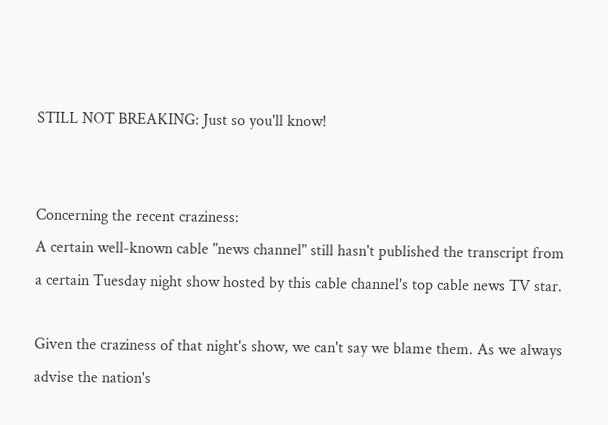STILL NOT BREAKING: Just so you'll know!


Concerning the recent craziness:
A certain well-known cable "news channel" still hasn't published the transcript from a certain Tuesday night show hosted by this cable channel's top cable news TV star.

Given the craziness of that night's show, we can't say we blame them. As we always advise the nation's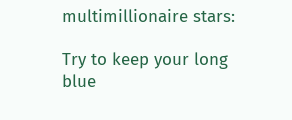multimillionaire stars:

Try to keep your long blue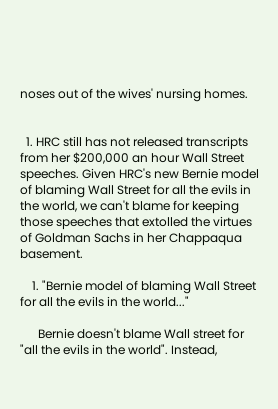noses out of the wives' nursing homes.


  1. HRC still has not released transcripts from her $200,000 an hour Wall Street speeches. Given HRC's new Bernie model of blaming Wall Street for all the evils in the world, we can't blame for keeping those speeches that extolled the virtues of Goldman Sachs in her Chappaqua basement.

    1. "Bernie model of blaming Wall Street for all the evils in the world..."

      Bernie doesn't blame Wall street for "all the evils in the world". Instead,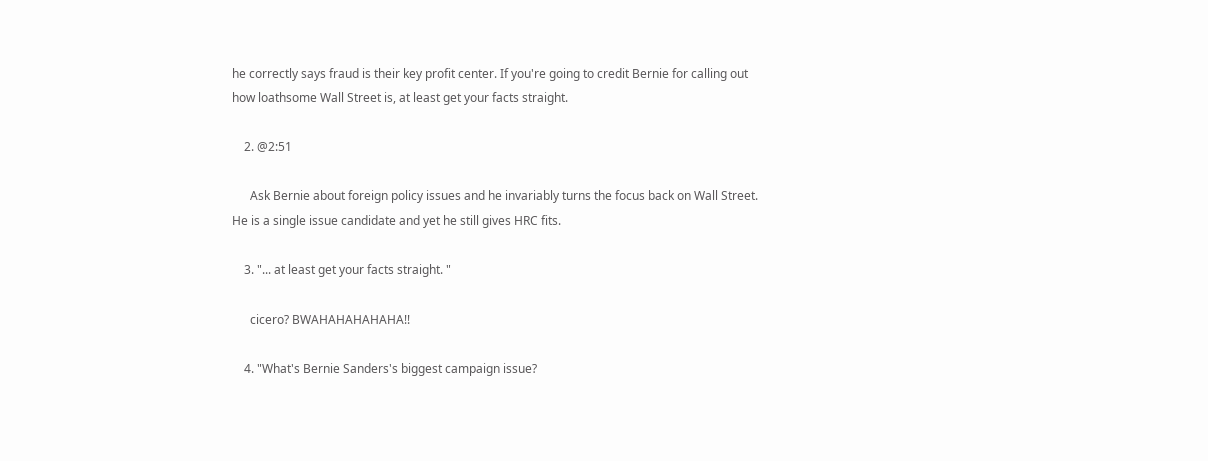he correctly says fraud is their key profit center. If you're going to credit Bernie for calling out how loathsome Wall Street is, at least get your facts straight.

    2. @2:51

      Ask Bernie about foreign policy issues and he invariably turns the focus back on Wall Street. He is a single issue candidate and yet he still gives HRC fits.

    3. "... at least get your facts straight. "

      cicero? BWAHAHAHAHAHA!!

    4. "What's Bernie Sanders's biggest campaign issue?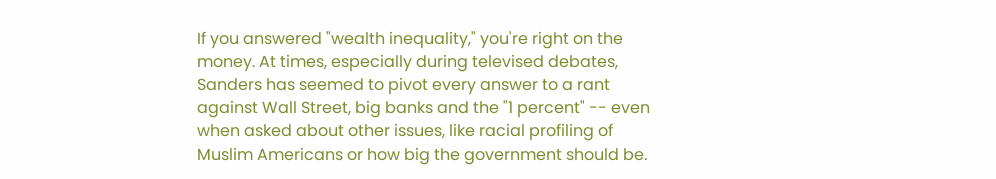If you answered "wealth inequality," you're right on the money. At times, especially during televised debates, Sanders has seemed to pivot every answer to a rant against Wall Street, big banks and the "1 percent" -- even when asked about other issues, like racial profiling of Muslim Americans or how big the government should be.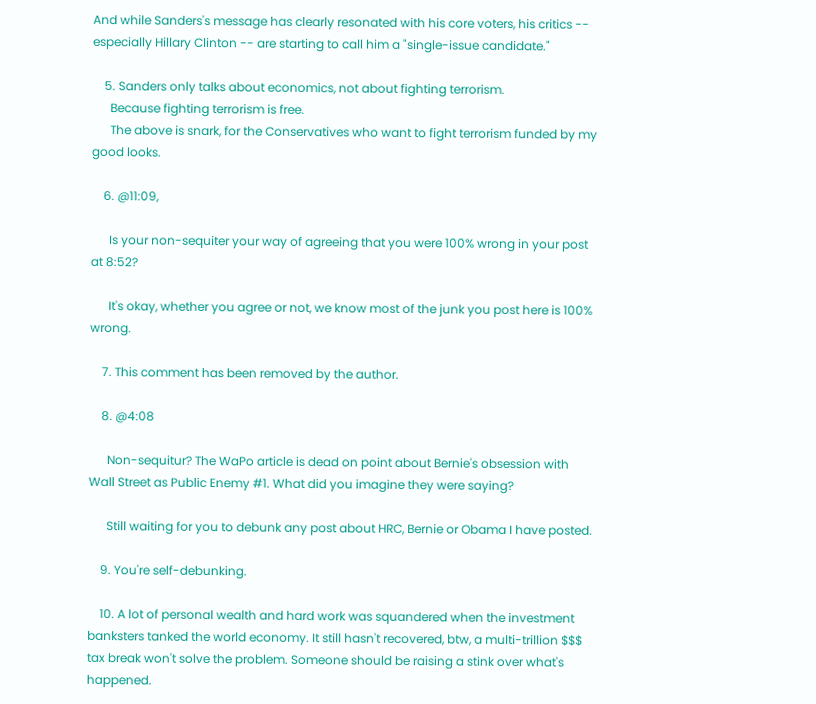And while Sanders's message has clearly resonated with his core voters, his critics -- especially Hillary Clinton -- are starting to call him a "single-issue candidate."

    5. Sanders only talks about economics, not about fighting terrorism.
      Because fighting terrorism is free.
      The above is snark, for the Conservatives who want to fight terrorism funded by my good looks.

    6. @11:09,

      Is your non-sequiter your way of agreeing that you were 100% wrong in your post at 8:52?

      It's okay, whether you agree or not, we know most of the junk you post here is 100% wrong.

    7. This comment has been removed by the author.

    8. @4:08

      Non-sequitur? The WaPo article is dead on point about Bernie's obsession with Wall Street as Public Enemy #1. What did you imagine they were saying?

      Still waiting for you to debunk any post about HRC, Bernie or Obama I have posted.

    9. You're self-debunking.

    10. A lot of personal wealth and hard work was squandered when the investment banksters tanked the world economy. It still hasn't recovered, btw, a multi-trillion $$$ tax break won't solve the problem. Someone should be raising a stink over what's happened.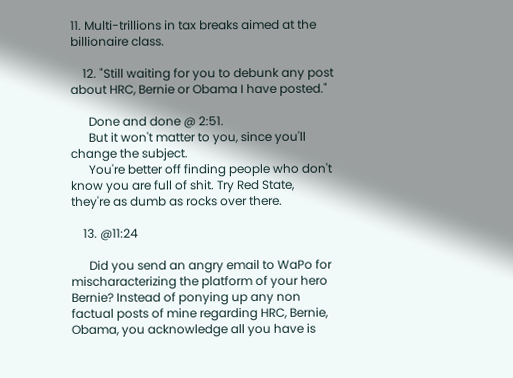11. Multi-trillions in tax breaks aimed at the billionaire class.

    12. "Still waiting for you to debunk any post about HRC, Bernie or Obama I have posted."

      Done and done @ 2:51.
      But it won't matter to you, since you'll change the subject.
      You're better off finding people who don't know you are full of shit. Try Red State, they're as dumb as rocks over there.

    13. @11:24

      Did you send an angry email to WaPo for mischaracterizing the platform of your hero Bernie? Instead of ponying up any non factual posts of mine regarding HRC, Bernie, Obama, you acknowledge all you have is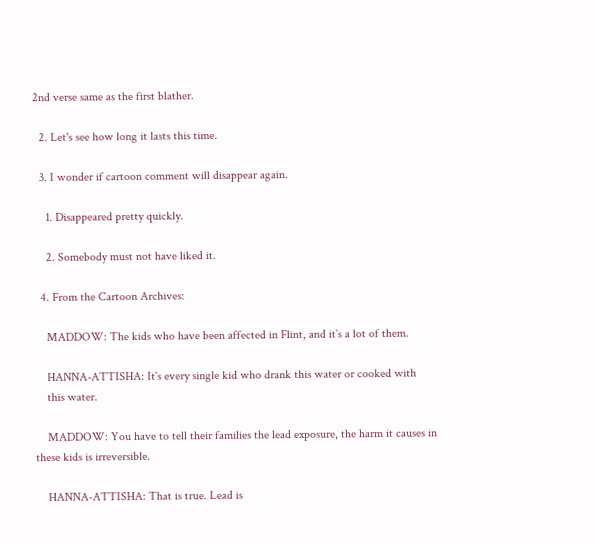2nd verse same as the first blather.

  2. Let's see how long it lasts this time.

  3. I wonder if cartoon comment will disappear again.

    1. Disappeared pretty quickly.

    2. Somebody must not have liked it.

  4. From the Cartoon Archives:

    MADDOW: The kids who have been affected in Flint, and it`s a lot of them.

    HANNA-ATTISHA: It`s every single kid who drank this water or cooked with
    this water.

    MADDOW: You have to tell their families the lead exposure, the harm it causes in these kids is irreversible.

    HANNA-ATTISHA: That is true. Lead is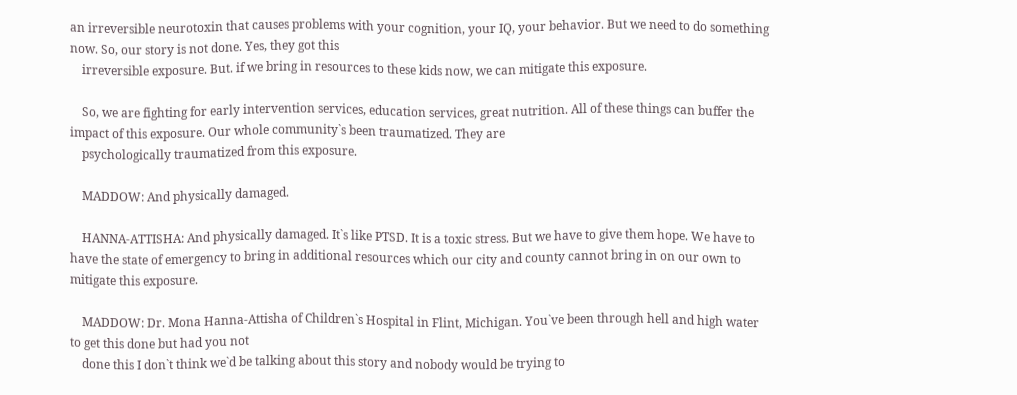an irreversible neurotoxin that causes problems with your cognition, your IQ, your behavior. But we need to do something now. So, our story is not done. Yes, they got this
    irreversible exposure. But. if we bring in resources to these kids now, we can mitigate this exposure.

    So, we are fighting for early intervention services, education services, great nutrition. All of these things can buffer the impact of this exposure. Our whole community`s been traumatized. They are
    psychologically traumatized from this exposure.

    MADDOW: And physically damaged.

    HANNA-ATTISHA: And physically damaged. It`s like PTSD. It is a toxic stress. But we have to give them hope. We have to have the state of emergency to bring in additional resources which our city and county cannot bring in on our own to mitigate this exposure.

    MADDOW: Dr. Mona Hanna-Attisha of Children`s Hospital in Flint, Michigan. You`ve been through hell and high water to get this done but had you not
    done this I don`t think we`d be talking about this story and nobody would be trying to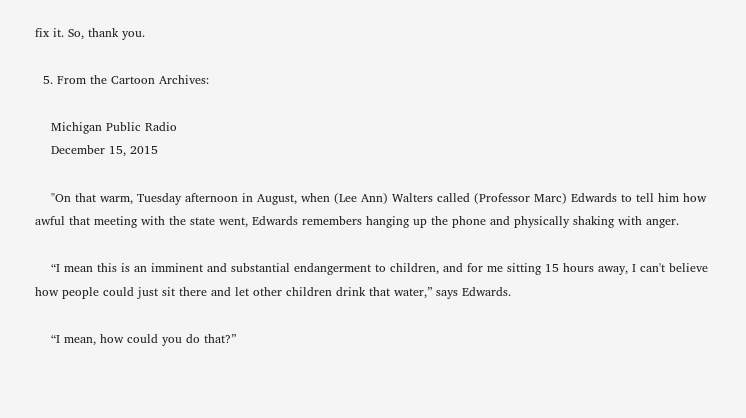fix it. So, thank you.

  5. From the Cartoon Archives:

    Michigan Public Radio
    December 15, 2015

    "On that warm, Tuesday afternoon in August, when (Lee Ann) Walters called (Professor Marc) Edwards to tell him how awful that meeting with the state went, Edwards remembers hanging up the phone and physically shaking with anger.

    “I mean this is an imminent and substantial endangerment to children, and for me sitting 15 hours away, I can't believe how people could just sit there and let other children drink that water,” says Edwards.

    “I mean, how could you do that?”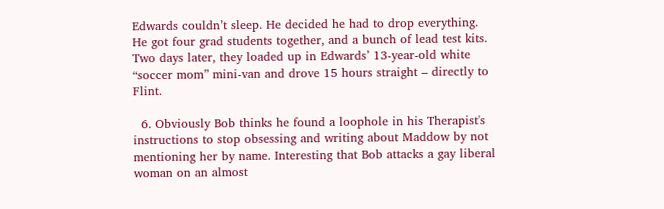Edwards couldn’t sleep. He decided he had to drop everything. He got four grad students together, and a bunch of lead test kits. Two days later, they loaded up in Edwards’ 13-year-old white “soccer mom” mini-van and drove 15 hours straight – directly to Flint.

  6. Obviously Bob thinks he found a loophole in his Therapist's instructions to stop obsessing and writing about Maddow by not mentioning her by name. Interesting that Bob attacks a gay liberal woman on an almost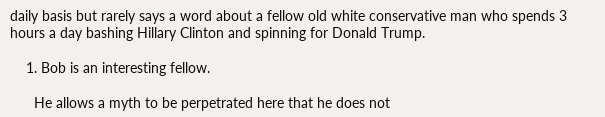daily basis but rarely says a word about a fellow old white conservative man who spends 3 hours a day bashing Hillary Clinton and spinning for Donald Trump.

    1. Bob is an interesting fellow.

      He allows a myth to be perpetrated here that he does not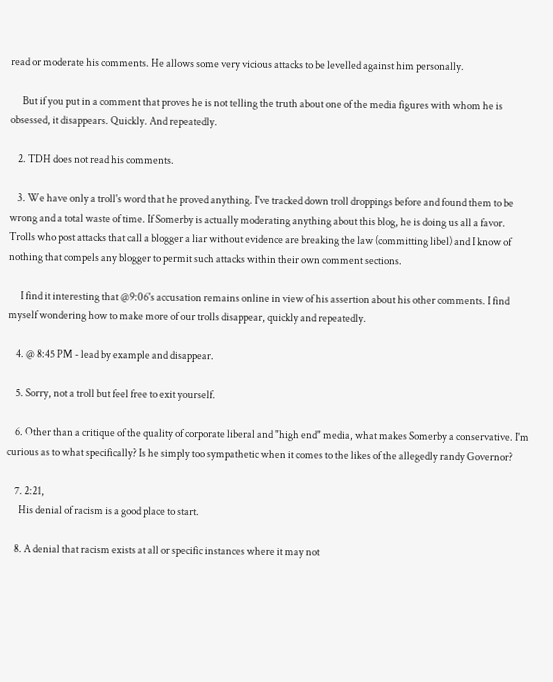read or moderate his comments. He allows some very vicious attacks to be levelled against him personally.

      But if you put in a comment that proves he is not telling the truth about one of the media figures with whom he is obsessed, it disappears. Quickly. And repeatedly.

    2. TDH does not read his comments.

    3. We have only a troll's word that he proved anything. I've tracked down troll droppings before and found them to be wrong and a total waste of time. If Somerby is actually moderating anything about this blog, he is doing us all a favor. Trolls who post attacks that call a blogger a liar without evidence are breaking the law (committing libel) and I know of nothing that compels any blogger to permit such attacks within their own comment sections.

      I find it interesting that @9:06's accusation remains online in view of his assertion about his other comments. I find myself wondering how to make more of our trolls disappear, quickly and repeatedly.

    4. @ 8:45 PM - lead by example and disappear.

    5. Sorry, not a troll but feel free to exit yourself.

    6. Other than a critique of the quality of corporate liberal and "high end" media, what makes Somerby a conservative. I'm curious as to what specifically? Is he simply too sympathetic when it comes to the likes of the allegedly randy Governor?

    7. 2:21,
      His denial of racism is a good place to start.

    8. A denial that racism exists at all or specific instances where it may not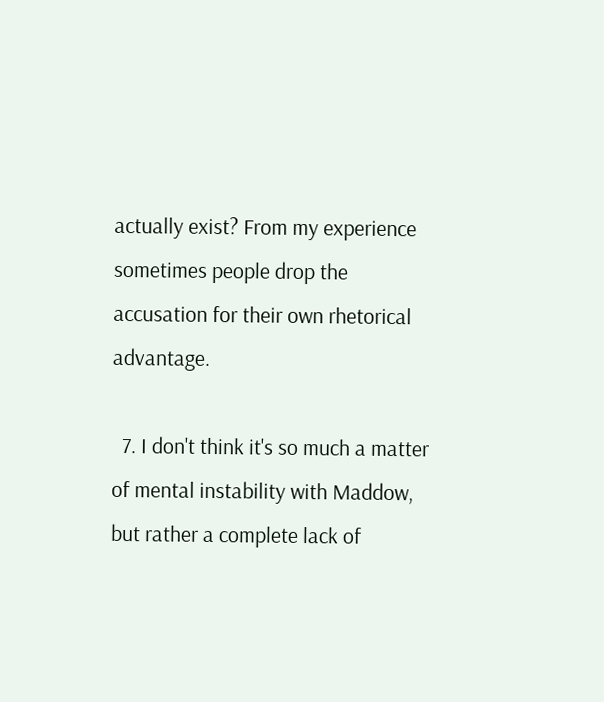actually exist? From my experience sometimes people drop the accusation for their own rhetorical advantage.

  7. I don't think it's so much a matter of mental instability with Maddow, but rather a complete lack of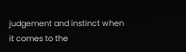judgement and instinct when it comes to the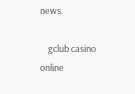news.

    gclub casino online